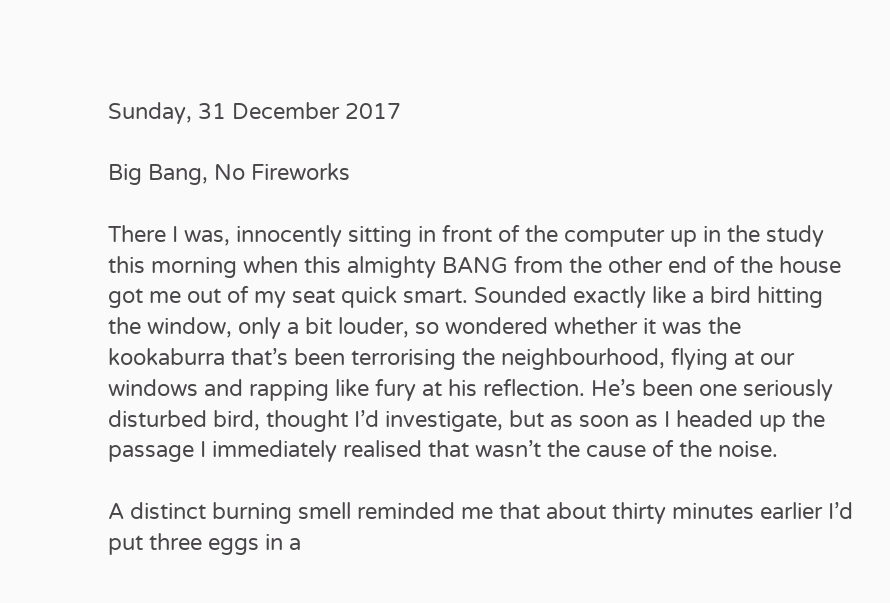Sunday, 31 December 2017

Big Bang, No Fireworks

There I was, innocently sitting in front of the computer up in the study this morning when this almighty BANG from the other end of the house got me out of my seat quick smart. Sounded exactly like a bird hitting the window, only a bit louder, so wondered whether it was the kookaburra that’s been terrorising the neighbourhood, flying at our windows and rapping like fury at his reflection. He’s been one seriously disturbed bird, thought I’d investigate, but as soon as I headed up the passage I immediately realised that wasn’t the cause of the noise.

A distinct burning smell reminded me that about thirty minutes earlier I’d put three eggs in a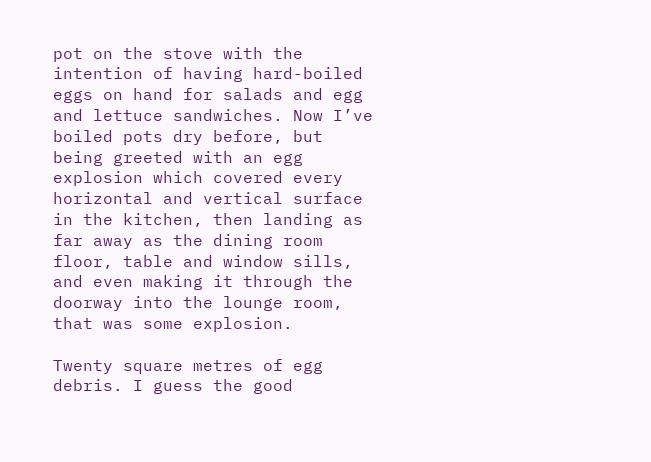pot on the stove with the intention of having hard-boiled eggs on hand for salads and egg and lettuce sandwiches. Now I’ve boiled pots dry before, but being greeted with an egg explosion which covered every horizontal and vertical surface in the kitchen, then landing as far away as the dining room floor, table and window sills, and even making it through the doorway into the lounge room, that was some explosion.

Twenty square metres of egg debris. I guess the good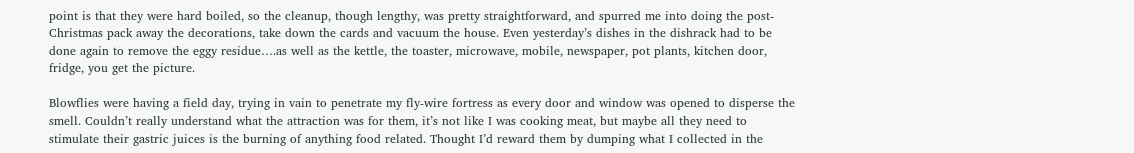point is that they were hard boiled, so the cleanup, though lengthy, was pretty straightforward, and spurred me into doing the post-Christmas pack away the decorations, take down the cards and vacuum the house. Even yesterday’s dishes in the dishrack had to be done again to remove the eggy residue….as well as the kettle, the toaster, microwave, mobile, newspaper, pot plants, kitchen door, fridge, you get the picture.

Blowflies were having a field day, trying in vain to penetrate my fly-wire fortress as every door and window was opened to disperse the smell. Couldn’t really understand what the attraction was for them, it’s not like I was cooking meat, but maybe all they need to stimulate their gastric juices is the burning of anything food related. Thought I’d reward them by dumping what I collected in the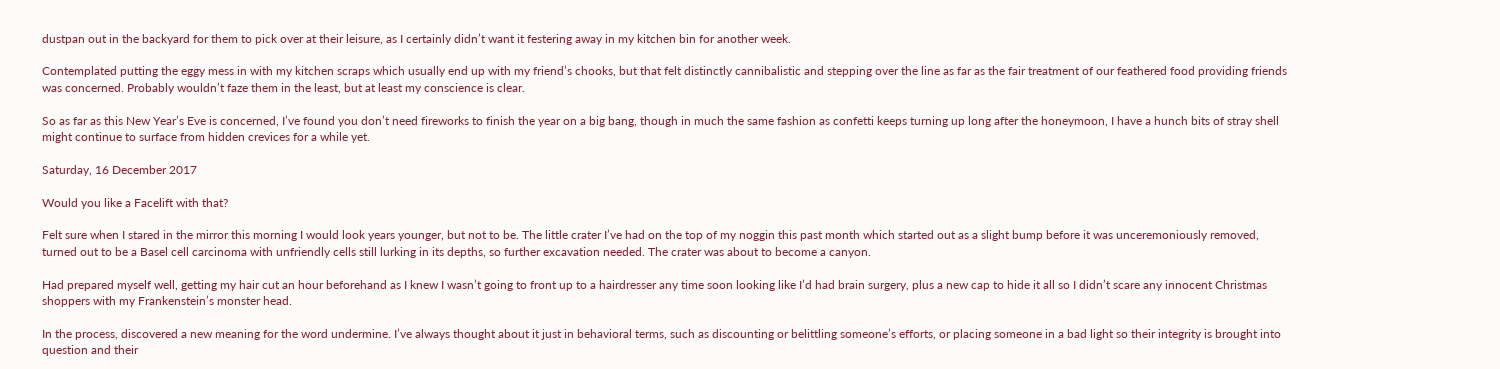dustpan out in the backyard for them to pick over at their leisure, as I certainly didn’t want it festering away in my kitchen bin for another week.

Contemplated putting the eggy mess in with my kitchen scraps which usually end up with my friend’s chooks, but that felt distinctly cannibalistic and stepping over the line as far as the fair treatment of our feathered food providing friends was concerned. Probably wouldn’t faze them in the least, but at least my conscience is clear.

So as far as this New Year’s Eve is concerned, I’ve found you don’t need fireworks to finish the year on a big bang, though in much the same fashion as confetti keeps turning up long after the honeymoon, I have a hunch bits of stray shell might continue to surface from hidden crevices for a while yet.

Saturday, 16 December 2017

Would you like a Facelift with that?

Felt sure when I stared in the mirror this morning I would look years younger, but not to be. The little crater I’ve had on the top of my noggin this past month which started out as a slight bump before it was unceremoniously removed, turned out to be a Basel cell carcinoma with unfriendly cells still lurking in its depths, so further excavation needed. The crater was about to become a canyon.

Had prepared myself well, getting my hair cut an hour beforehand as I knew I wasn’t going to front up to a hairdresser any time soon looking like I’d had brain surgery, plus a new cap to hide it all so I didn’t scare any innocent Christmas shoppers with my Frankenstein’s monster head.

In the process, discovered a new meaning for the word undermine. I’ve always thought about it just in behavioral terms, such as discounting or belittling someone’s efforts, or placing someone in a bad light so their integrity is brought into question and their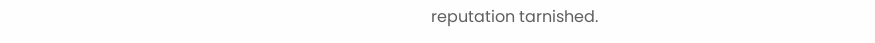reputation tarnished.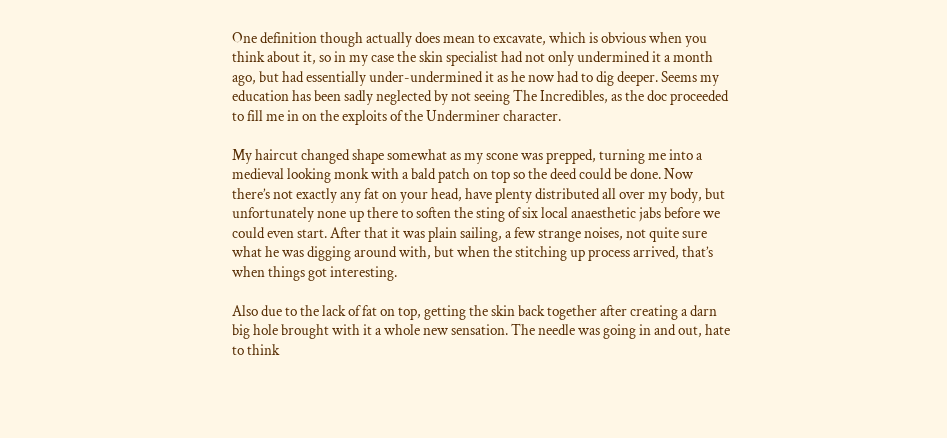One definition though actually does mean to excavate, which is obvious when you think about it, so in my case the skin specialist had not only undermined it a month ago, but had essentially under-undermined it as he now had to dig deeper. Seems my education has been sadly neglected by not seeing The Incredibles, as the doc proceeded to fill me in on the exploits of the Underminer character.

My haircut changed shape somewhat as my scone was prepped, turning me into a medieval looking monk with a bald patch on top so the deed could be done. Now there’s not exactly any fat on your head, have plenty distributed all over my body, but unfortunately none up there to soften the sting of six local anaesthetic jabs before we could even start. After that it was plain sailing, a few strange noises, not quite sure what he was digging around with, but when the stitching up process arrived, that’s when things got interesting.

Also due to the lack of fat on top, getting the skin back together after creating a darn big hole brought with it a whole new sensation. The needle was going in and out, hate to think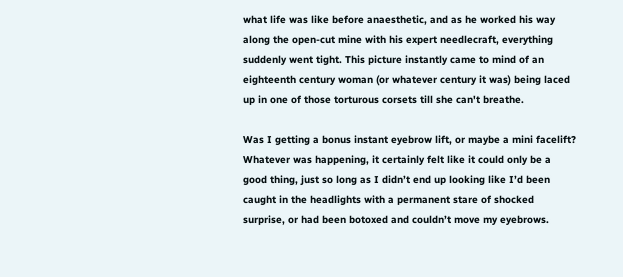what life was like before anaesthetic, and as he worked his way along the open-cut mine with his expert needlecraft, everything suddenly went tight. This picture instantly came to mind of an eighteenth century woman (or whatever century it was) being laced up in one of those torturous corsets till she can't breathe.

Was I getting a bonus instant eyebrow lift, or maybe a mini facelift? Whatever was happening, it certainly felt like it could only be a good thing, just so long as I didn’t end up looking like I’d been caught in the headlights with a permanent stare of shocked surprise, or had been botoxed and couldn’t move my eyebrows.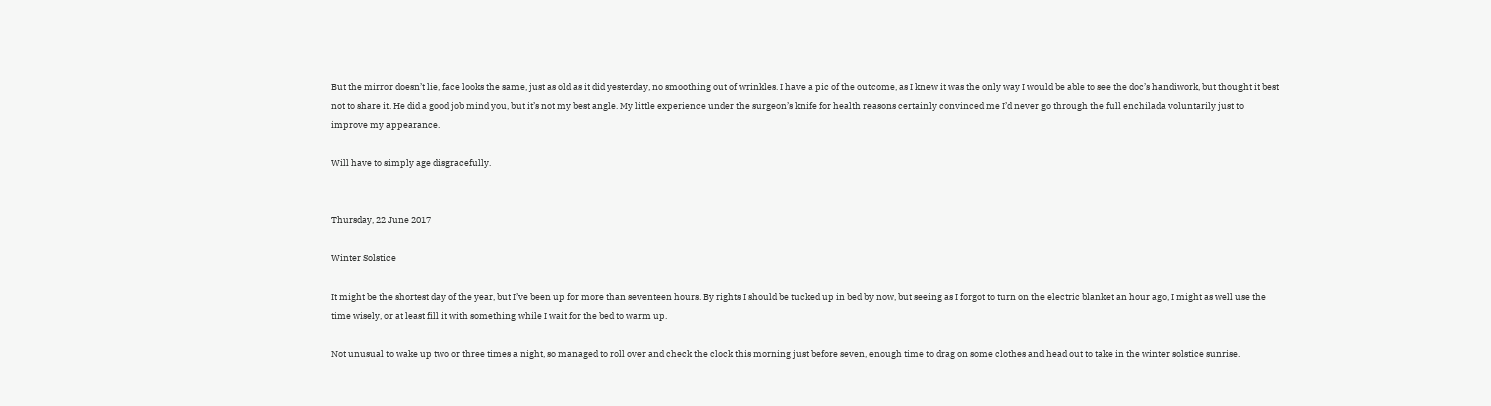But the mirror doesn’t lie, face looks the same, just as old as it did yesterday, no smoothing out of wrinkles. I have a pic of the outcome, as I knew it was the only way I would be able to see the doc’s handiwork, but thought it best not to share it. He did a good job mind you, but it’s not my best angle. My little experience under the surgeon’s knife for health reasons certainly convinced me I’d never go through the full enchilada voluntarily just to improve my appearance.

Will have to simply age disgracefully.


Thursday, 22 June 2017

Winter Solstice

It might be the shortest day of the year, but I’ve been up for more than seventeen hours. By rights I should be tucked up in bed by now, but seeing as I forgot to turn on the electric blanket an hour ago, I might as well use the time wisely, or at least fill it with something while I wait for the bed to warm up.

Not unusual to wake up two or three times a night, so managed to roll over and check the clock this morning just before seven, enough time to drag on some clothes and head out to take in the winter solstice sunrise.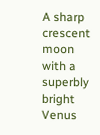A sharp crescent moon with a superbly bright Venus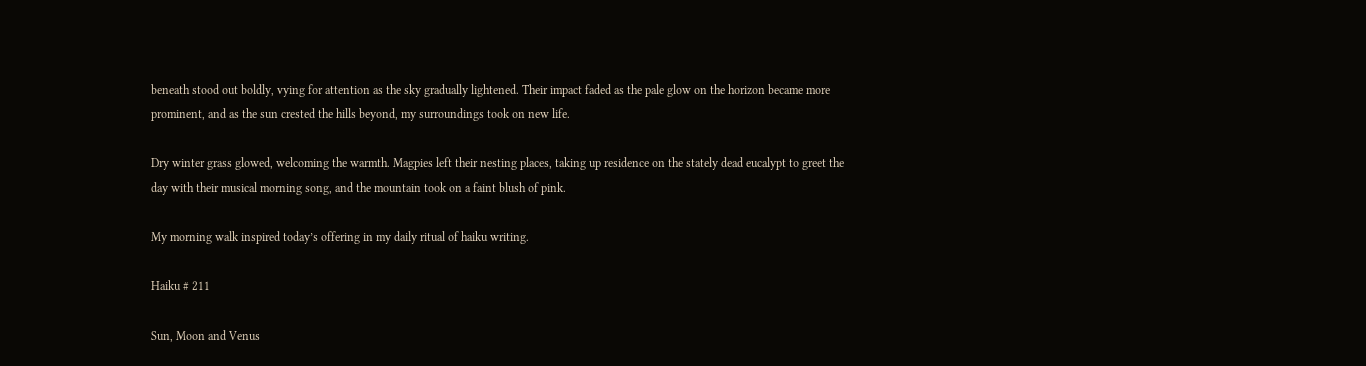beneath stood out boldly, vying for attention as the sky gradually lightened. Their impact faded as the pale glow on the horizon became more prominent, and as the sun crested the hills beyond, my surroundings took on new life.

Dry winter grass glowed, welcoming the warmth. Magpies left their nesting places, taking up residence on the stately dead eucalypt to greet the day with their musical morning song, and the mountain took on a faint blush of pink.

My morning walk inspired today’s offering in my daily ritual of haiku writing.

Haiku # 211

Sun, Moon and Venus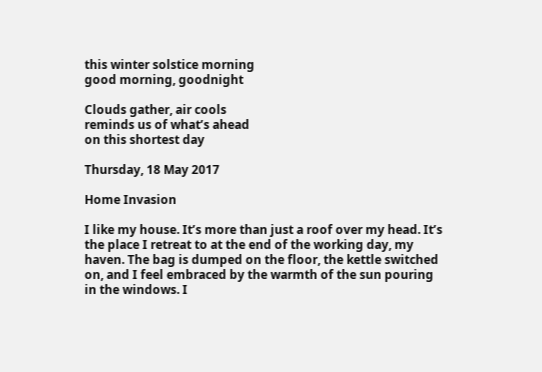this winter solstice morning
good morning, goodnight

Clouds gather, air cools
reminds us of what’s ahead
on this shortest day

Thursday, 18 May 2017

Home Invasion

I like my house. It’s more than just a roof over my head. It’s the place I retreat to at the end of the working day, my haven. The bag is dumped on the floor, the kettle switched on, and I feel embraced by the warmth of the sun pouring in the windows. I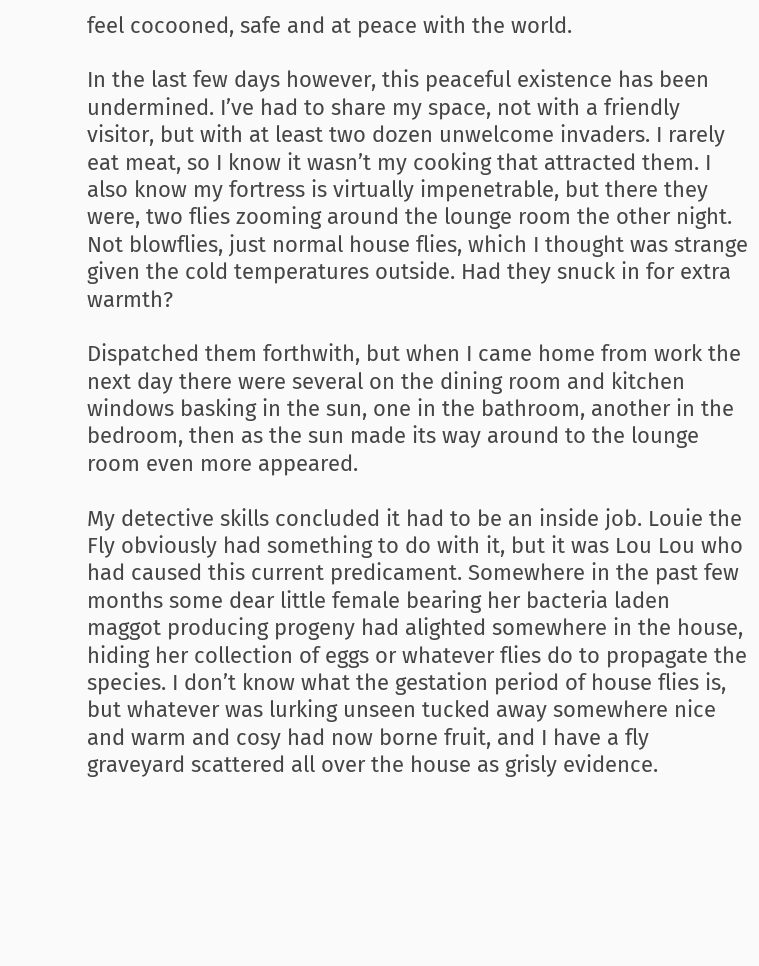feel cocooned, safe and at peace with the world.

In the last few days however, this peaceful existence has been undermined. I’ve had to share my space, not with a friendly visitor, but with at least two dozen unwelcome invaders. I rarely eat meat, so I know it wasn’t my cooking that attracted them. I also know my fortress is virtually impenetrable, but there they were, two flies zooming around the lounge room the other night. Not blowflies, just normal house flies, which I thought was strange given the cold temperatures outside. Had they snuck in for extra warmth?

Dispatched them forthwith, but when I came home from work the next day there were several on the dining room and kitchen windows basking in the sun, one in the bathroom, another in the bedroom, then as the sun made its way around to the lounge room even more appeared.

My detective skills concluded it had to be an inside job. Louie the Fly obviously had something to do with it, but it was Lou Lou who had caused this current predicament. Somewhere in the past few months some dear little female bearing her bacteria laden maggot producing progeny had alighted somewhere in the house, hiding her collection of eggs or whatever flies do to propagate the species. I don’t know what the gestation period of house flies is, but whatever was lurking unseen tucked away somewhere nice and warm and cosy had now borne fruit, and I have a fly graveyard scattered all over the house as grisly evidence.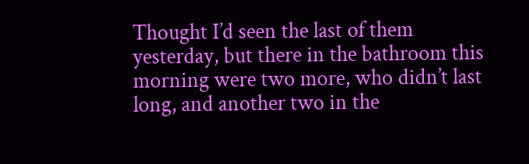Thought I’d seen the last of them yesterday, but there in the bathroom this morning were two more, who didn’t last long, and another two in the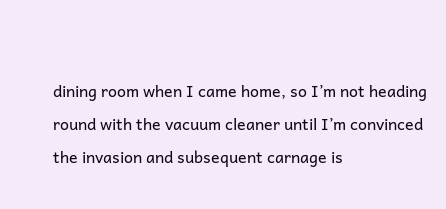dining room when I came home, so I’m not heading round with the vacuum cleaner until I’m convinced the invasion and subsequent carnage is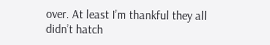over. At least I’m thankful they all didn’t hatch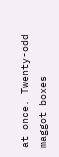at once. Twenty-odd maggot boxes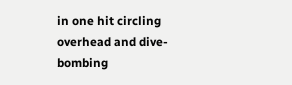in one hit circling overhead and dive-bombing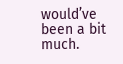would’ve been a bit much.